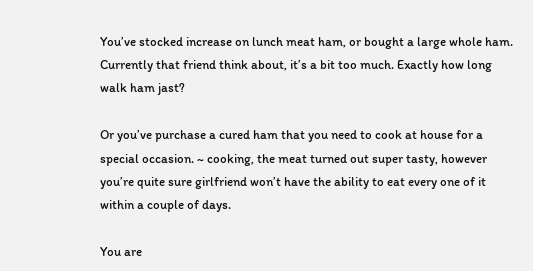You’ve stocked increase on lunch meat ham, or bought a large whole ham. Currently that friend think about, it’s a bit too much. Exactly how long walk ham jast?

Or you’ve purchase a cured ham that you need to cook at house for a special occasion. ~ cooking, the meat turned out super tasty, however you’re quite sure girlfriend won’t have the ability to eat every one of it within a couple of days.

You are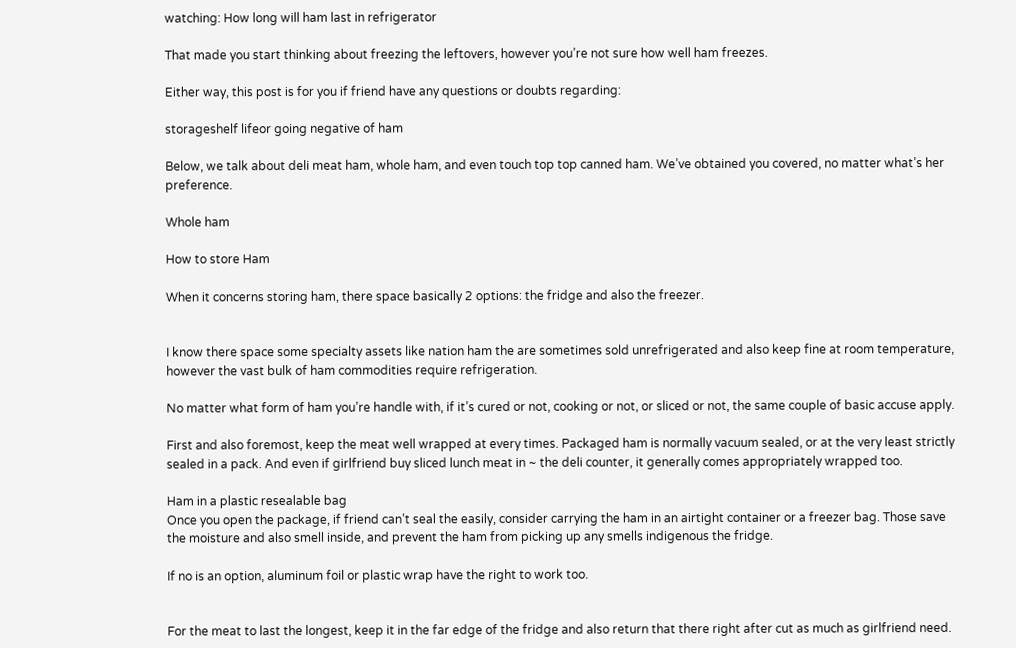watching: How long will ham last in refrigerator

That made you start thinking about freezing the leftovers, however you’re not sure how well ham freezes.

Either way, this post is for you if friend have any questions or doubts regarding:

storageshelf lifeor going negative of ham

Below, we talk about deli meat ham, whole ham, and even touch top top canned ham. We’ve obtained you covered, no matter what’s her preference.

Whole ham

How to store Ham

When it concerns storing ham, there space basically 2 options: the fridge and also the freezer.


I know there space some specialty assets like nation ham the are sometimes sold unrefrigerated and also keep fine at room temperature, however the vast bulk of ham commodities require refrigeration.

No matter what form of ham you’re handle with, if it’s cured or not, cooking or not, or sliced or not, the same couple of basic accuse apply.

First and also foremost, keep the meat well wrapped at every times. Packaged ham is normally vacuum sealed, or at the very least strictly sealed in a pack. And even if girlfriend buy sliced lunch meat in ~ the deli counter, it generally comes appropriately wrapped too.

Ham in a plastic resealable bag
Once you open the package, if friend can’t seal the easily, consider carrying the ham in an airtight container or a freezer bag. Those save the moisture and also smell inside, and prevent the ham from picking up any smells indigenous the fridge.

If no is an option, aluminum foil or plastic wrap have the right to work too.


For the meat to last the longest, keep it in the far edge of the fridge and also return that there right after cut as much as girlfriend need.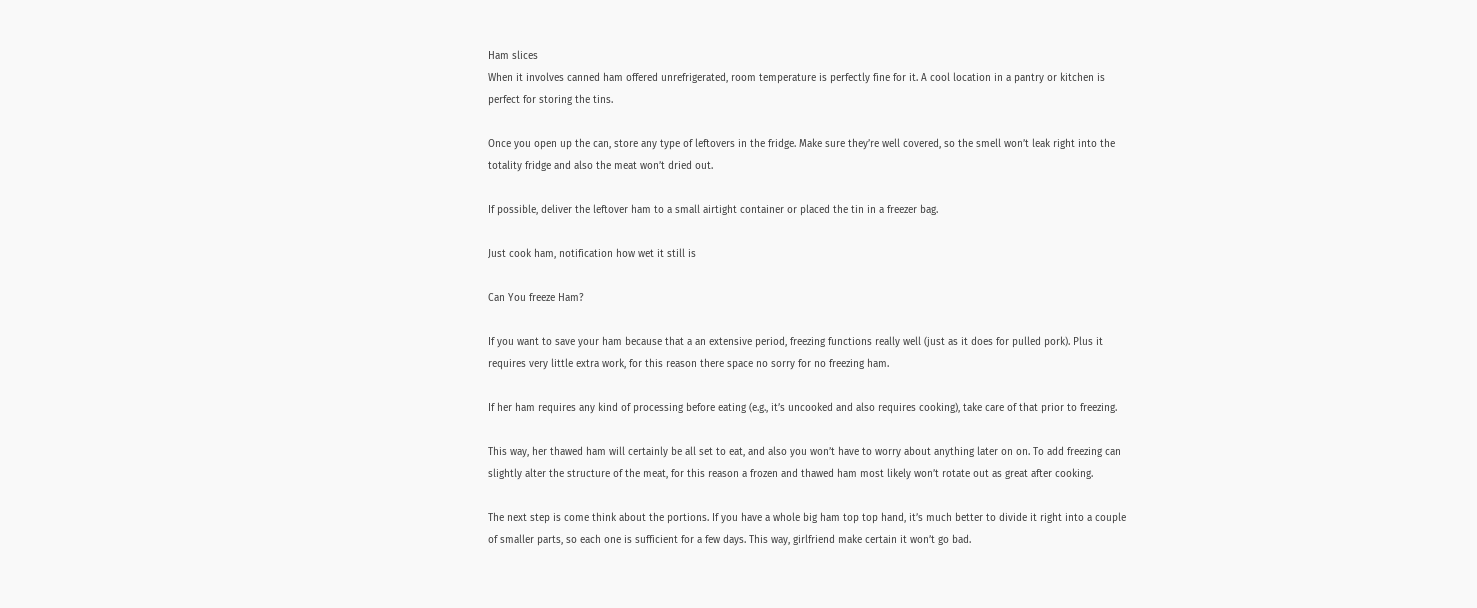Ham slices
When it involves canned ham offered unrefrigerated, room temperature is perfectly fine for it. A cool location in a pantry or kitchen is perfect for storing the tins.

Once you open up the can, store any type of leftovers in the fridge. Make sure they’re well covered, so the smell won’t leak right into the totality fridge and also the meat won’t dried out.

If possible, deliver the leftover ham to a small airtight container or placed the tin in a freezer bag.

Just cook ham, notification how wet it still is

Can You freeze Ham?

If you want to save your ham because that a an extensive period, freezing functions really well (just as it does for pulled pork). Plus it requires very little extra work, for this reason there space no sorry for no freezing ham.

If her ham requires any kind of processing before eating (e.g., it’s uncooked and also requires cooking), take care of that prior to freezing.

This way, her thawed ham will certainly be all set to eat, and also you won’t have to worry about anything later on on. To add freezing can slightly alter the structure of the meat, for this reason a frozen and thawed ham most likely won’t rotate out as great after cooking.

The next step is come think about the portions. If you have a whole big ham top top hand, it’s much better to divide it right into a couple of smaller parts, so each one is sufficient for a few days. This way, girlfriend make certain it won’t go bad.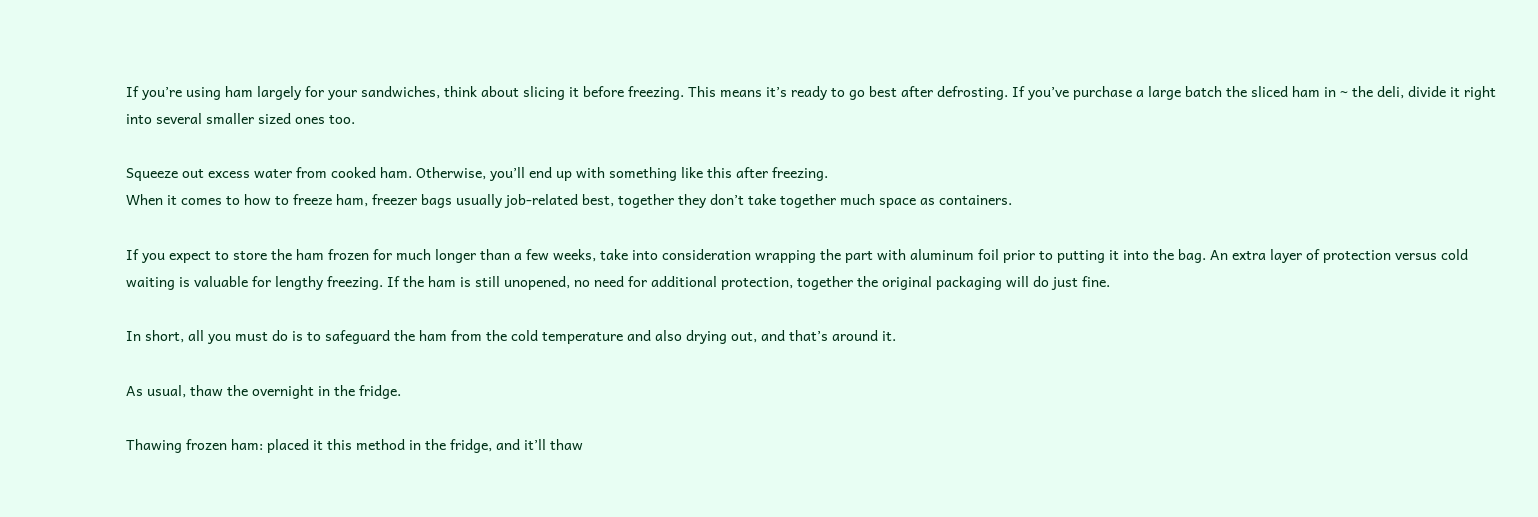If you’re using ham largely for your sandwiches, think about slicing it before freezing. This means it’s ready to go best after defrosting. If you’ve purchase a large batch the sliced ham in ~ the deli, divide it right into several smaller sized ones too.

Squeeze out excess water from cooked ham. Otherwise, you’ll end up with something like this after freezing.
When it comes to how to freeze ham, freezer bags usually job-related best, together they don’t take together much space as containers.

If you expect to store the ham frozen for much longer than a few weeks, take into consideration wrapping the part with aluminum foil prior to putting it into the bag. An extra layer of protection versus cold waiting is valuable for lengthy freezing. If the ham is still unopened, no need for additional protection, together the original packaging will do just fine.

In short, all you must do is to safeguard the ham from the cold temperature and also drying out, and that’s around it.

As usual, thaw the overnight in the fridge.

Thawing frozen ham: placed it this method in the fridge, and it’ll thaw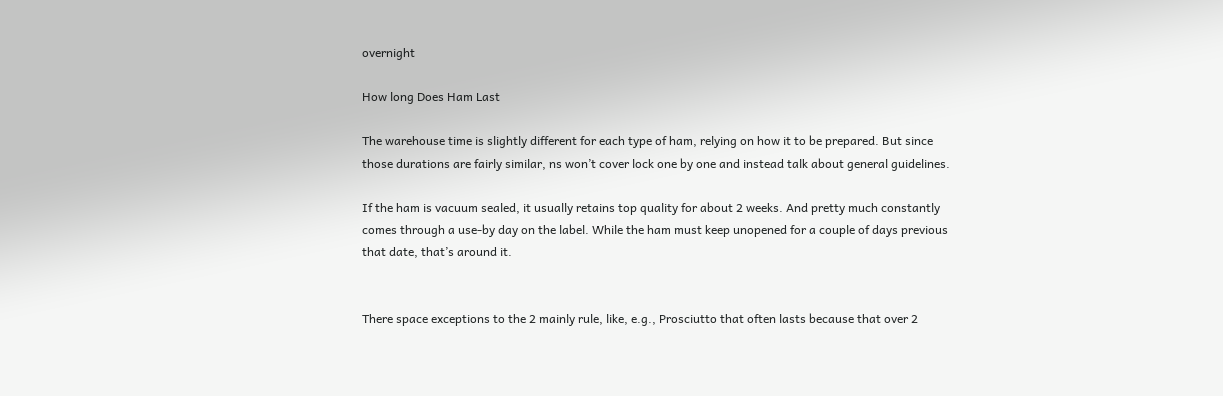overnight

How long Does Ham Last

The warehouse time is slightly different for each type of ham, relying on how it to be prepared. But since those durations are fairly similar, ns won’t cover lock one by one and instead talk about general guidelines.

If the ham is vacuum sealed, it usually retains top quality for about 2 weeks. And pretty much constantly comes through a use-by day on the label. While the ham must keep unopened for a couple of days previous that date, that’s around it.


There space exceptions to the 2 mainly rule, like, e.g., Prosciutto that often lasts because that over 2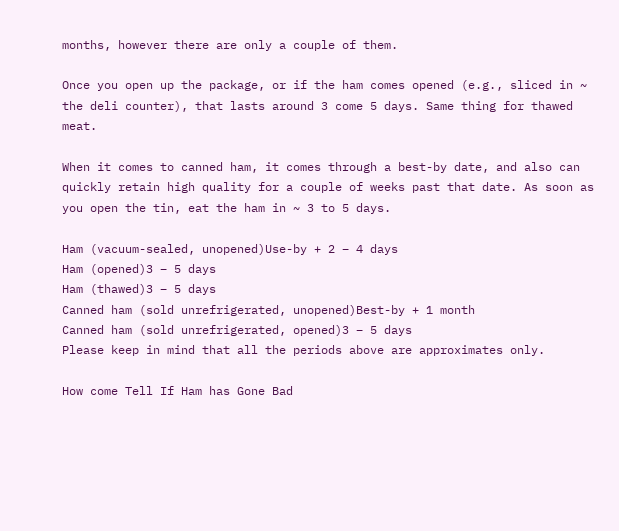months, however there are only a couple of them.

Once you open up the package, or if the ham comes opened (e.g., sliced in ~ the deli counter), that lasts around 3 come 5 days. Same thing for thawed meat.

When it comes to canned ham, it comes through a best-by date, and also can quickly retain high quality for a couple of weeks past that date. As soon as you open the tin, eat the ham in ~ 3 to 5 days.

Ham (vacuum-sealed, unopened)Use-by + 2 – 4 days
Ham (opened)3 – 5 days
Ham (thawed)3 – 5 days
Canned ham (sold unrefrigerated, unopened)Best-by + 1 month
Canned ham (sold unrefrigerated, opened)3 – 5 days
Please keep in mind that all the periods above are approximates only.

How come Tell If Ham has Gone Bad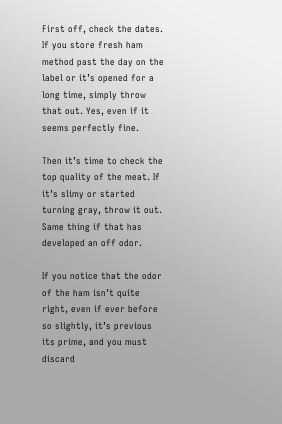First off, check the dates. If you store fresh ham method past the day on the label or it’s opened for a long time, simply throw that out. Yes, even if it seems perfectly fine.

Then it’s time to check the top quality of the meat. If it’s slimy or started turning gray, throw it out. Same thing if that has developed an off odor.

If you notice that the odor of the ham isn’t quite right, even if ever before so slightly, it’s previous its prime, and you must discard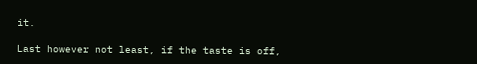it.

Last however not least, if the taste is off,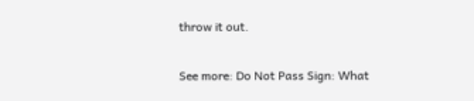throw it out.

See more: Do Not Pass Sign: What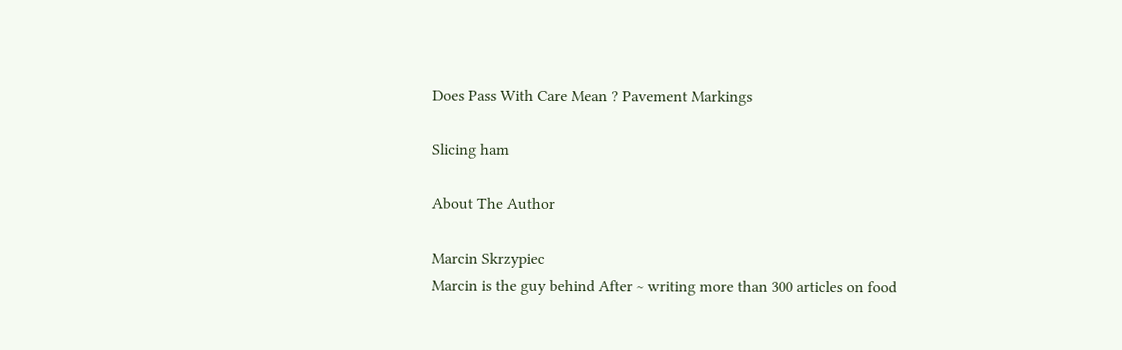Does Pass With Care Mean ? Pavement Markings

Slicing ham

About The Author

Marcin Skrzypiec
Marcin is the guy behind After ~ writing more than 300 articles on food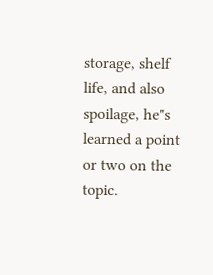storage, shelf life, and also spoilage, he"s learned a point or two on the topic.